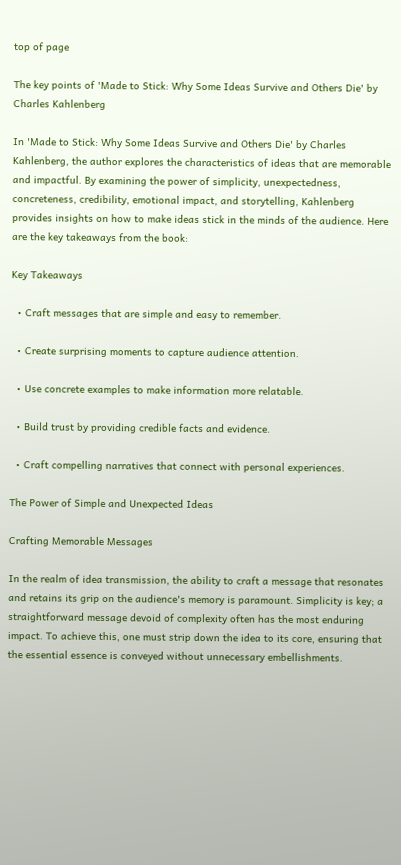top of page

The key points of 'Made to Stick: Why Some Ideas Survive and Others Die' by Charles Kahlenberg

In 'Made to Stick: Why Some Ideas Survive and Others Die' by Charles Kahlenberg, the author explores the characteristics of ideas that are memorable and impactful. By examining the power of simplicity, unexpectedness, concreteness, credibility, emotional impact, and storytelling, Kahlenberg provides insights on how to make ideas stick in the minds of the audience. Here are the key takeaways from the book:

Key Takeaways

  • Craft messages that are simple and easy to remember.

  • Create surprising moments to capture audience attention.

  • Use concrete examples to make information more relatable.

  • Build trust by providing credible facts and evidence.

  • Craft compelling narratives that connect with personal experiences.

The Power of Simple and Unexpected Ideas

Crafting Memorable Messages

In the realm of idea transmission, the ability to craft a message that resonates and retains its grip on the audience's memory is paramount. Simplicity is key; a straightforward message devoid of complexity often has the most enduring impact. To achieve this, one must strip down the idea to its core, ensuring that the essential essence is conveyed without unnecessary embellishments.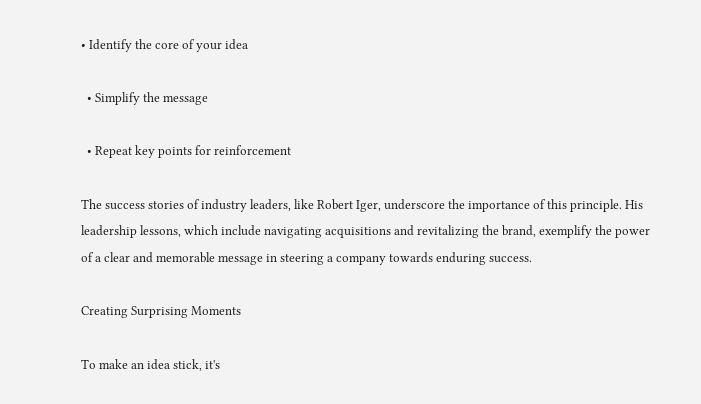• Identify the core of your idea

  • Simplify the message

  • Repeat key points for reinforcement

The success stories of industry leaders, like Robert Iger, underscore the importance of this principle. His leadership lessons, which include navigating acquisitions and revitalizing the brand, exemplify the power of a clear and memorable message in steering a company towards enduring success.

Creating Surprising Moments

To make an idea stick, it's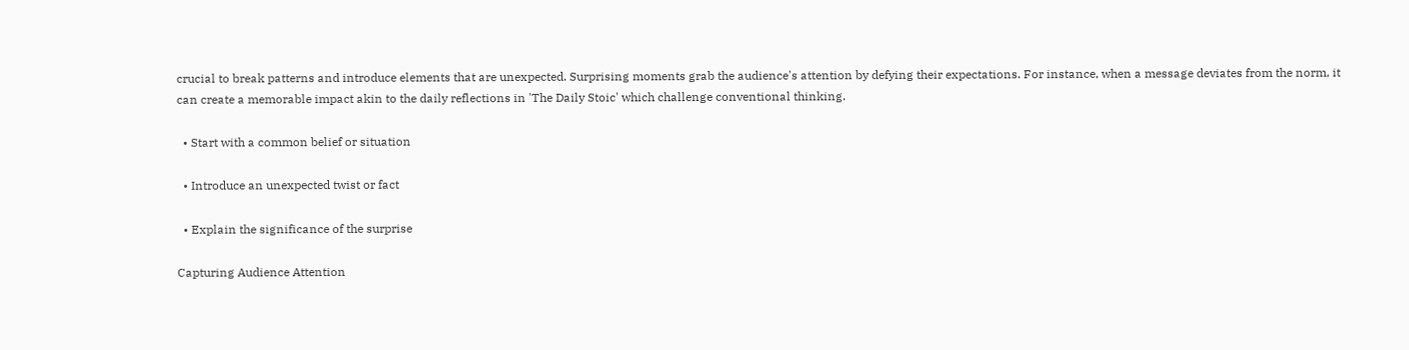crucial to break patterns and introduce elements that are unexpected. Surprising moments grab the audience's attention by defying their expectations. For instance, when a message deviates from the norm, it can create a memorable impact akin to the daily reflections in 'The Daily Stoic' which challenge conventional thinking.

  • Start with a common belief or situation

  • Introduce an unexpected twist or fact

  • Explain the significance of the surprise

Capturing Audience Attention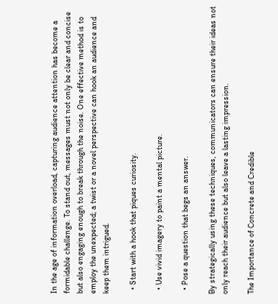In the age of information overload, capturing audience attention has become a formidable challenge. To stand out, messages must not only be clear and concise but also engaging enough to break through the noise. One effective method is to employ the unexpected; a twist or a novel perspective can hook an audience and keep them intrigued.

  • Start with a hook that piques curiosity.

  • Use vivid imagery to paint a mental picture.

  • Pose a question that begs an answer.

By strategically using these techniques, communicators can ensure their ideas not only reach their audience but also leave a lasting impression.

The Importance of Concrete and Credible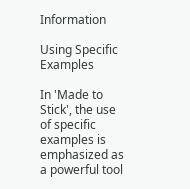Information

Using Specific Examples

In 'Made to Stick', the use of specific examples is emphasized as a powerful tool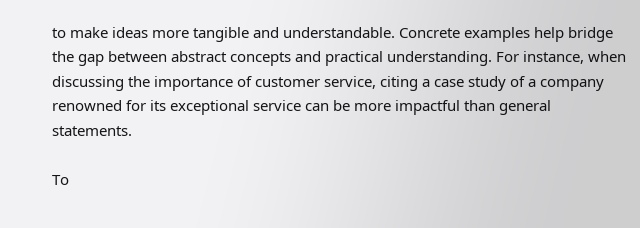to make ideas more tangible and understandable. Concrete examples help bridge the gap between abstract concepts and practical understanding. For instance, when discussing the importance of customer service, citing a case study of a company renowned for its exceptional service can be more impactful than general statements.

To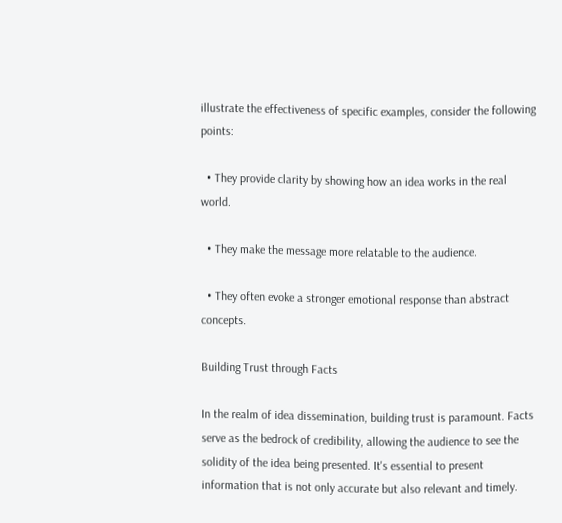illustrate the effectiveness of specific examples, consider the following points:

  • They provide clarity by showing how an idea works in the real world.

  • They make the message more relatable to the audience.

  • They often evoke a stronger emotional response than abstract concepts.

Building Trust through Facts

In the realm of idea dissemination, building trust is paramount. Facts serve as the bedrock of credibility, allowing the audience to see the solidity of the idea being presented. It's essential to present information that is not only accurate but also relevant and timely.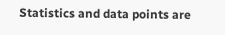Statistics and data points are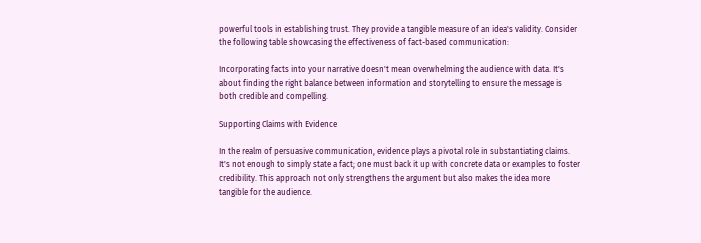powerful tools in establishing trust. They provide a tangible measure of an idea's validity. Consider the following table showcasing the effectiveness of fact-based communication:

Incorporating facts into your narrative doesn't mean overwhelming the audience with data. It's about finding the right balance between information and storytelling to ensure the message is both credible and compelling.

Supporting Claims with Evidence

In the realm of persuasive communication, evidence plays a pivotal role in substantiating claims. It's not enough to simply state a fact; one must back it up with concrete data or examples to foster credibility. This approach not only strengthens the argument but also makes the idea more tangible for the audience.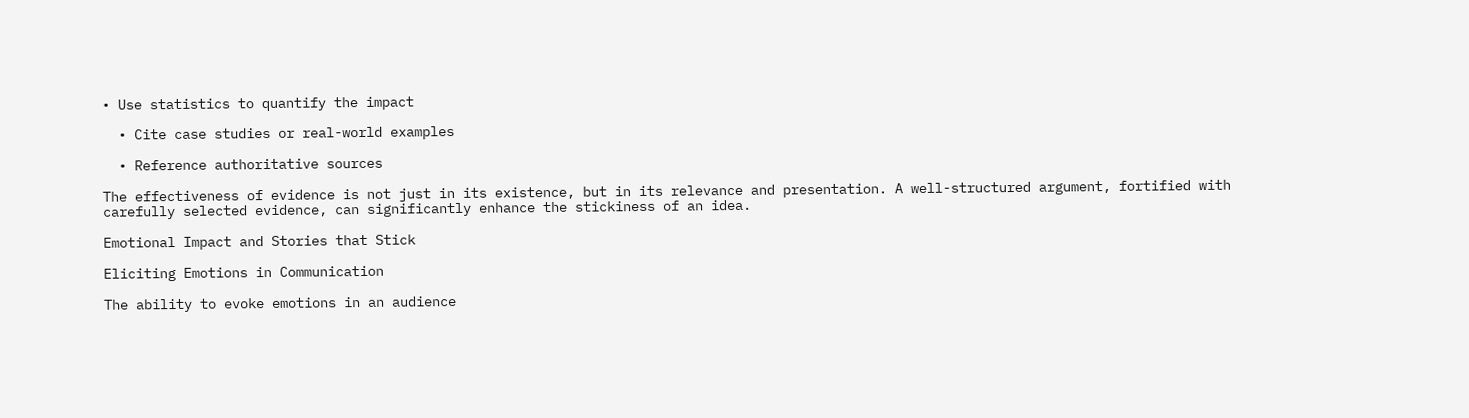• Use statistics to quantify the impact

  • Cite case studies or real-world examples

  • Reference authoritative sources

The effectiveness of evidence is not just in its existence, but in its relevance and presentation. A well-structured argument, fortified with carefully selected evidence, can significantly enhance the stickiness of an idea.

Emotional Impact and Stories that Stick

Eliciting Emotions in Communication

The ability to evoke emotions in an audience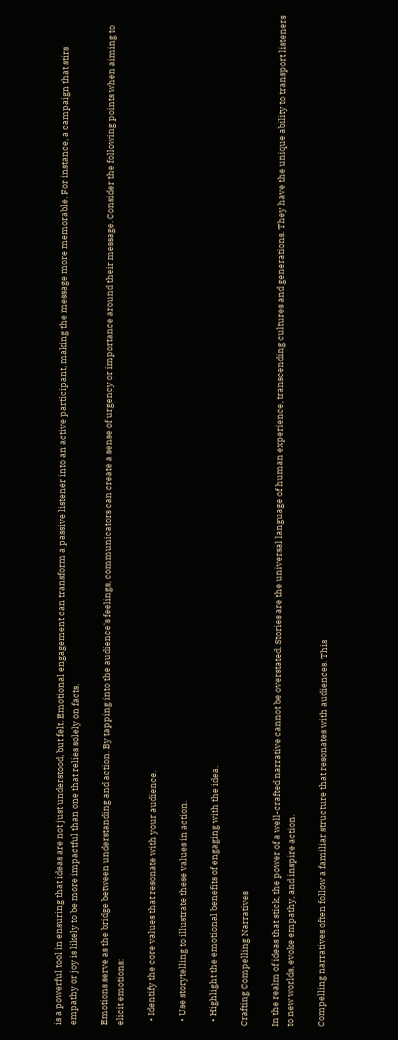is a powerful tool in ensuring that ideas are not just understood, but felt. Emotional engagement can transform a passive listener into an active participant, making the message more memorable. For instance, a campaign that stirs empathy or joy is likely to be more impactful than one that relies solely on facts.

Emotions serve as the bridge between understanding and action. By tapping into the audience's feelings, communicators can create a sense of urgency or importance around their message. Consider the following points when aiming to elicit emotions:

  • Identify the core values that resonate with your audience.

  • Use storytelling to illustrate these values in action.

  • Highlight the emotional benefits of engaging with the idea.

Crafting Compelling Narratives

In the realm of ideas that stick, the power of a well-crafted narrative cannot be overstated. Stories are the universal language of human experience, transcending cultures and generations. They have the unique ability to transport listeners to new worlds, evoke empathy, and inspire action.

Compelling narratives often follow a familiar structure that resonates with audiences. This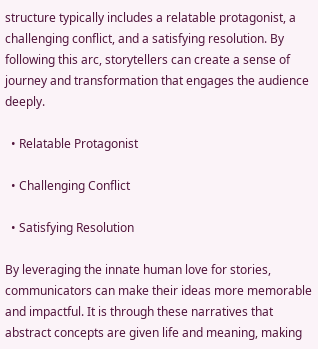structure typically includes a relatable protagonist, a challenging conflict, and a satisfying resolution. By following this arc, storytellers can create a sense of journey and transformation that engages the audience deeply.

  • Relatable Protagonist

  • Challenging Conflict

  • Satisfying Resolution

By leveraging the innate human love for stories, communicators can make their ideas more memorable and impactful. It is through these narratives that abstract concepts are given life and meaning, making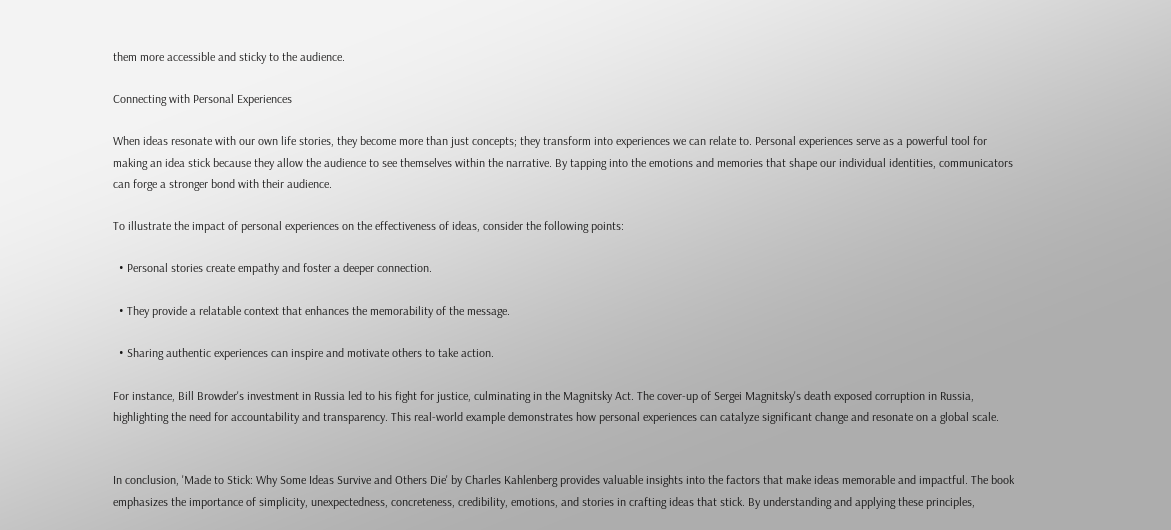them more accessible and sticky to the audience.

Connecting with Personal Experiences

When ideas resonate with our own life stories, they become more than just concepts; they transform into experiences we can relate to. Personal experiences serve as a powerful tool for making an idea stick because they allow the audience to see themselves within the narrative. By tapping into the emotions and memories that shape our individual identities, communicators can forge a stronger bond with their audience.

To illustrate the impact of personal experiences on the effectiveness of ideas, consider the following points:

  • Personal stories create empathy and foster a deeper connection.

  • They provide a relatable context that enhances the memorability of the message.

  • Sharing authentic experiences can inspire and motivate others to take action.

For instance, Bill Browder's investment in Russia led to his fight for justice, culminating in the Magnitsky Act. The cover-up of Sergei Magnitsky's death exposed corruption in Russia, highlighting the need for accountability and transparency. This real-world example demonstrates how personal experiences can catalyze significant change and resonate on a global scale.


In conclusion, 'Made to Stick: Why Some Ideas Survive and Others Die' by Charles Kahlenberg provides valuable insights into the factors that make ideas memorable and impactful. The book emphasizes the importance of simplicity, unexpectedness, concreteness, credibility, emotions, and stories in crafting ideas that stick. By understanding and applying these principles,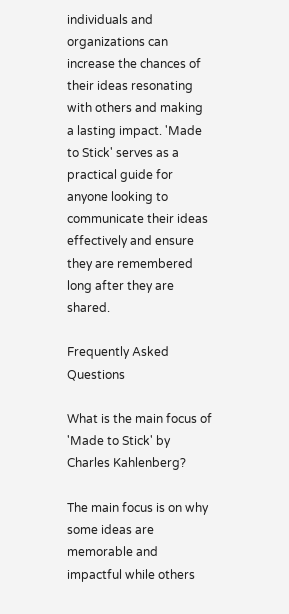individuals and organizations can increase the chances of their ideas resonating with others and making a lasting impact. 'Made to Stick' serves as a practical guide for anyone looking to communicate their ideas effectively and ensure they are remembered long after they are shared.

Frequently Asked Questions

What is the main focus of 'Made to Stick' by Charles Kahlenberg?

The main focus is on why some ideas are memorable and impactful while others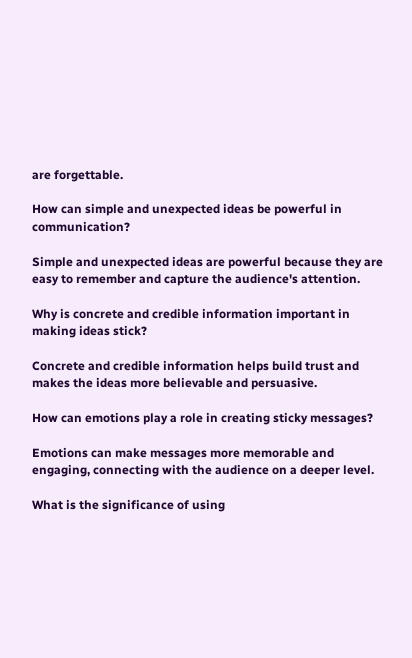are forgettable.

How can simple and unexpected ideas be powerful in communication?

Simple and unexpected ideas are powerful because they are easy to remember and capture the audience's attention.

Why is concrete and credible information important in making ideas stick?

Concrete and credible information helps build trust and makes the ideas more believable and persuasive.

How can emotions play a role in creating sticky messages?

Emotions can make messages more memorable and engaging, connecting with the audience on a deeper level.

What is the significance of using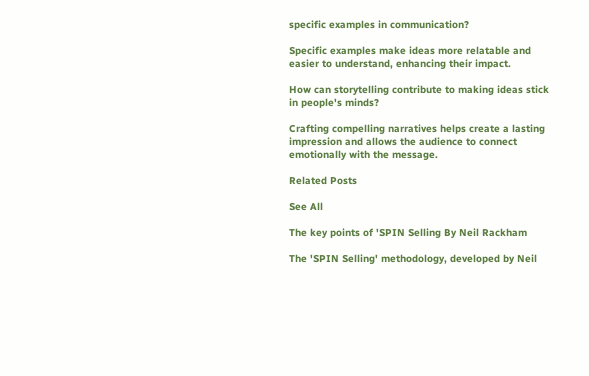specific examples in communication?

Specific examples make ideas more relatable and easier to understand, enhancing their impact.

How can storytelling contribute to making ideas stick in people's minds?

Crafting compelling narratives helps create a lasting impression and allows the audience to connect emotionally with the message.

Related Posts

See All

The key points of 'SPIN Selling By Neil Rackham

The 'SPIN Selling' methodology, developed by Neil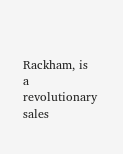Rackham, is a revolutionary sales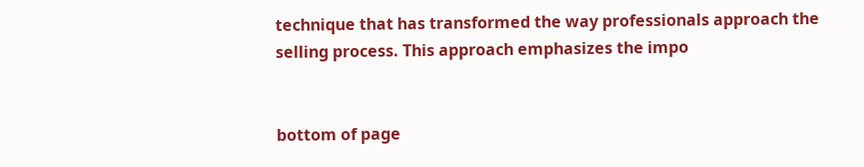technique that has transformed the way professionals approach the selling process. This approach emphasizes the impo


bottom of page